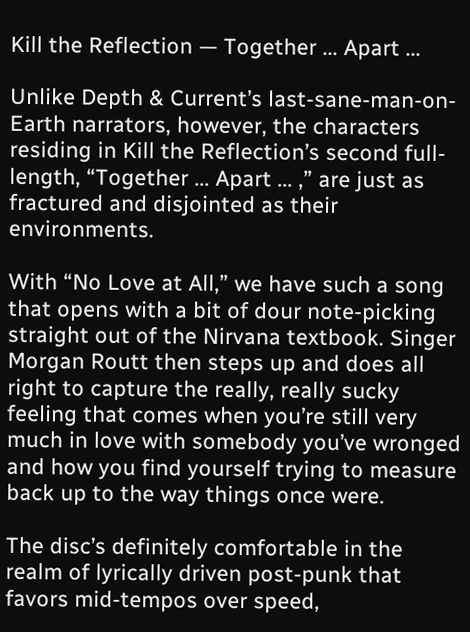Kill the Reflection — Together ... Apart ...

Unlike Depth & Current’s last-sane-man-on-Earth narrators, however, the characters residing in Kill the Reflection’s second full-length, “Together ... Apart ... ,” are just as fractured and disjointed as their environments.

With “No Love at All,” we have such a song that opens with a bit of dour note-picking straight out of the Nirvana textbook. Singer Morgan Routt then steps up and does all right to capture the really, really sucky feeling that comes when you’re still very much in love with somebody you’ve wronged and how you find yourself trying to measure back up to the way things once were.

The disc’s definitely comfortable in the realm of lyrically driven post-punk that favors mid-tempos over speed,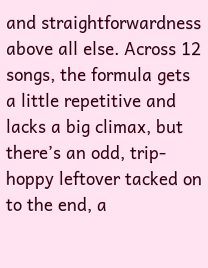and straightforwardness above all else. Across 12 songs, the formula gets a little repetitive and lacks a big climax, but there’s an odd, trip-hoppy leftover tacked on to the end, a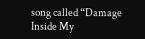song called “Damage Inside My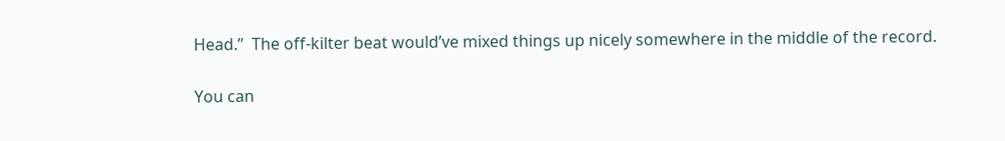Head.”  The off-kilter beat would’ve mixed things up nicely somewhere in the middle of the record.

You can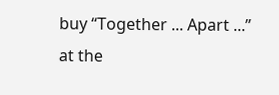buy “Together ... Apart ...” at the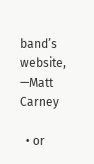band’s website, —Matt Carney

  • or